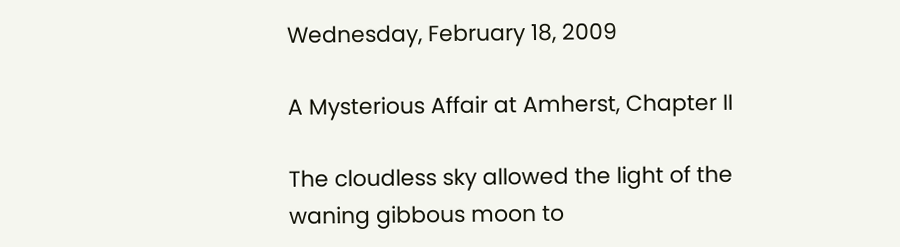Wednesday, February 18, 2009

A Mysterious Affair at Amherst, Chapter II

The cloudless sky allowed the light of the waning gibbous moon to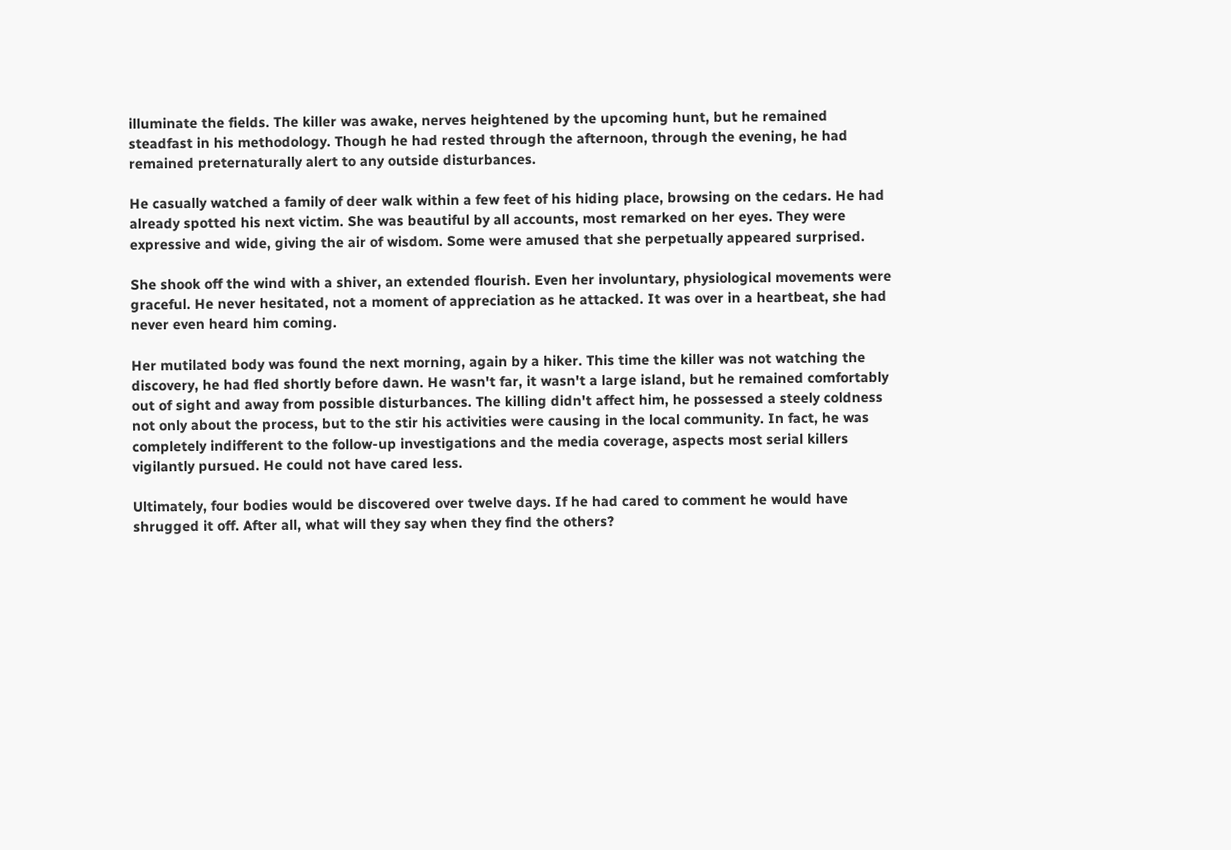illuminate the fields. The killer was awake, nerves heightened by the upcoming hunt, but he remained steadfast in his methodology. Though he had rested through the afternoon, through the evening, he had remained preternaturally alert to any outside disturbances.

He casually watched a family of deer walk within a few feet of his hiding place, browsing on the cedars. He had already spotted his next victim. She was beautiful by all accounts, most remarked on her eyes. They were expressive and wide, giving the air of wisdom. Some were amused that she perpetually appeared surprised.

She shook off the wind with a shiver, an extended flourish. Even her involuntary, physiological movements were graceful. He never hesitated, not a moment of appreciation as he attacked. It was over in a heartbeat, she had never even heard him coming.

Her mutilated body was found the next morning, again by a hiker. This time the killer was not watching the discovery, he had fled shortly before dawn. He wasn't far, it wasn't a large island, but he remained comfortably out of sight and away from possible disturbances. The killing didn't affect him, he possessed a steely coldness not only about the process, but to the stir his activities were causing in the local community. In fact, he was completely indifferent to the follow-up investigations and the media coverage, aspects most serial killers vigilantly pursued. He could not have cared less.

Ultimately, four bodies would be discovered over twelve days. If he had cared to comment he would have shrugged it off. After all, what will they say when they find the others?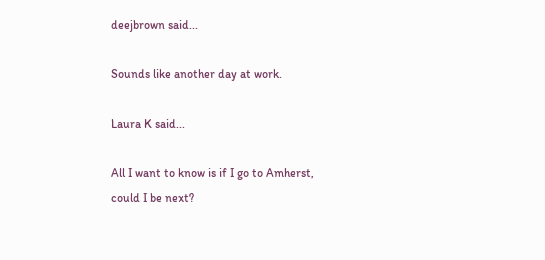deejbrown said...

Sounds like another day at work.

Laura K said...

All I want to know is if I go to Amherst, could I be next?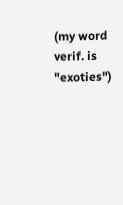(my word verif. is "exoties")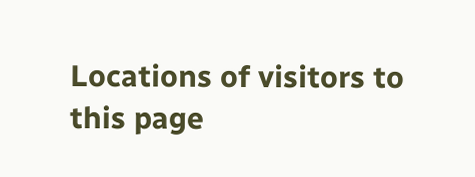Locations of visitors to this page